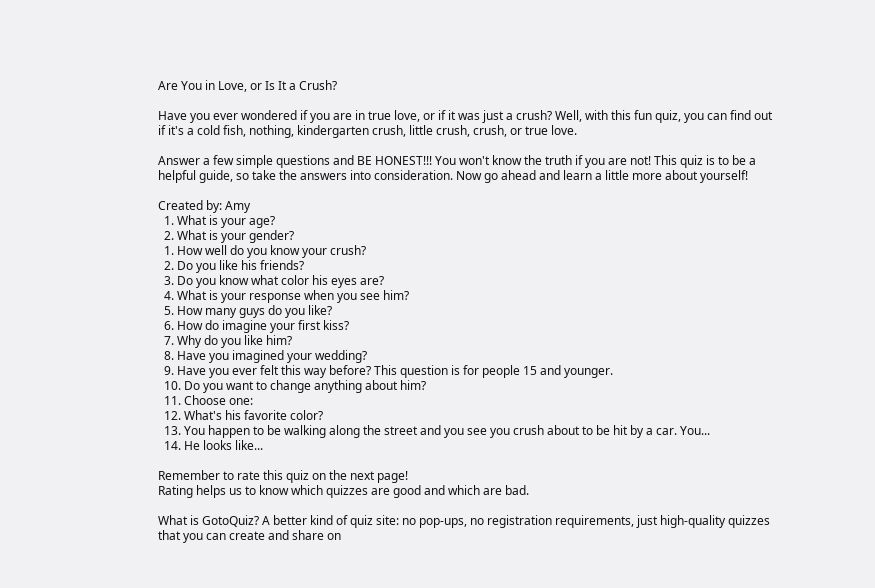Are You in Love, or Is It a Crush?

Have you ever wondered if you are in true love, or if it was just a crush? Well, with this fun quiz, you can find out if it's a cold fish, nothing, kindergarten crush, little crush, crush, or true love.

Answer a few simple questions and BE HONEST!!! You won't know the truth if you are not! This quiz is to be a helpful guide, so take the answers into consideration. Now go ahead and learn a little more about yourself!

Created by: Amy
  1. What is your age?
  2. What is your gender?
  1. How well do you know your crush?
  2. Do you like his friends?
  3. Do you know what color his eyes are?
  4. What is your response when you see him?
  5. How many guys do you like?
  6. How do imagine your first kiss?
  7. Why do you like him?
  8. Have you imagined your wedding?
  9. Have you ever felt this way before? This question is for people 15 and younger.
  10. Do you want to change anything about him?
  11. Choose one:
  12. What's his favorite color?
  13. You happen to be walking along the street and you see you crush about to be hit by a car. You...
  14. He looks like...

Remember to rate this quiz on the next page!
Rating helps us to know which quizzes are good and which are bad.

What is GotoQuiz? A better kind of quiz site: no pop-ups, no registration requirements, just high-quality quizzes that you can create and share on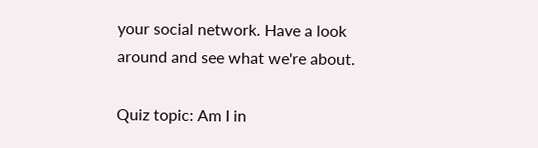your social network. Have a look around and see what we're about.

Quiz topic: Am I in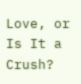Love, or Is It a Crush?